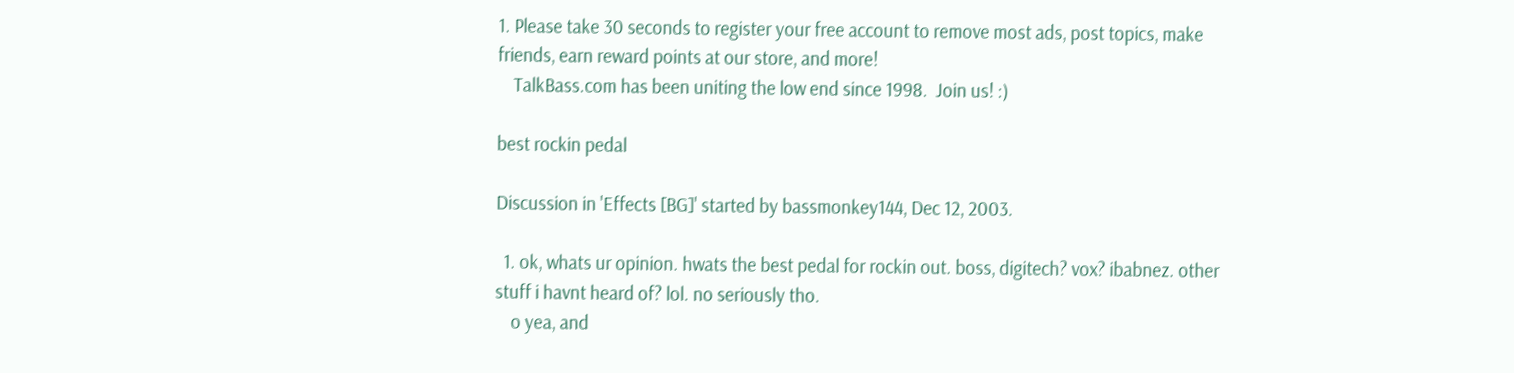1. Please take 30 seconds to register your free account to remove most ads, post topics, make friends, earn reward points at our store, and more!
    TalkBass.com has been uniting the low end since 1998.  Join us! :)

best rockin pedal

Discussion in 'Effects [BG]' started by bassmonkey144, Dec 12, 2003.

  1. ok, whats ur opinion. hwats the best pedal for rockin out. boss, digitech? vox? ibabnez. other stuff i havnt heard of? lol. no seriously tho.
    o yea, and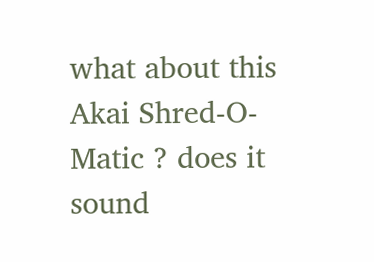what about this Akai Shred-O-Matic ? does it sound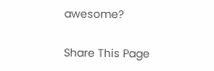awesome?

Share This Page